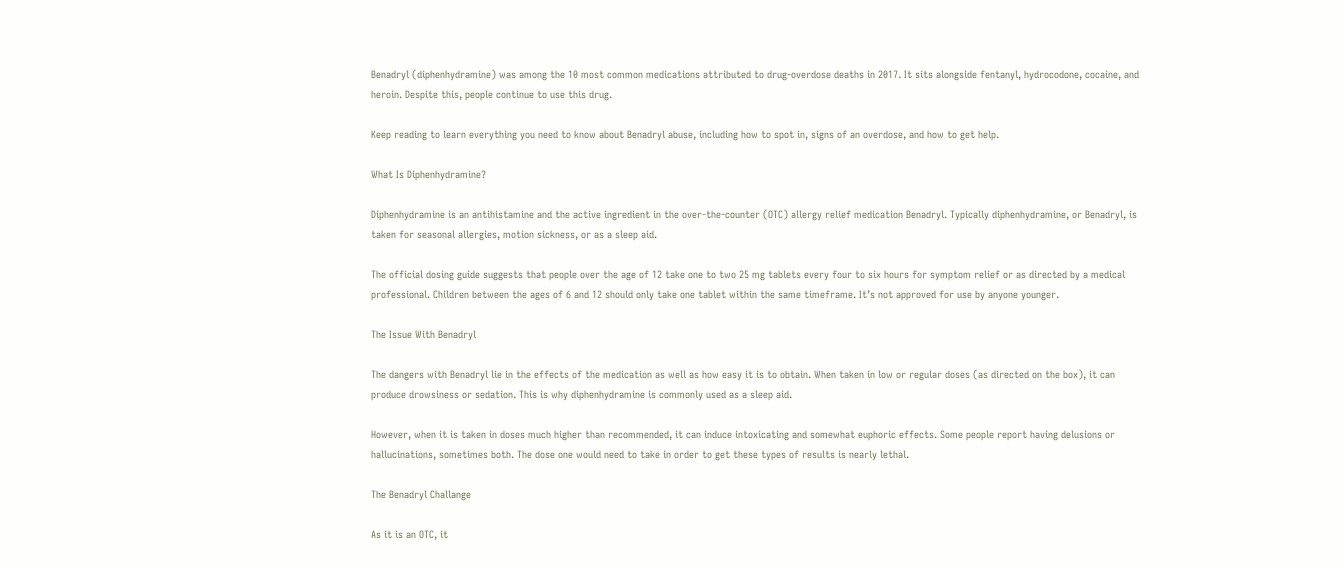Benadryl (diphenhydramine) was among the 10 most common medications attributed to drug-overdose deaths in 2017. It sits alongside fentanyl, hydrocodone, cocaine, and heroin. Despite this, people continue to use this drug.

Keep reading to learn everything you need to know about Benadryl abuse, including how to spot in, signs of an overdose, and how to get help.

What Is Diphenhydramine?

Diphenhydramine is an antihistamine and the active ingredient in the over-the-counter (OTC) allergy relief medication Benadryl. Typically diphenhydramine, or Benadryl, is taken for seasonal allergies, motion sickness, or as a sleep aid.

The official dosing guide suggests that people over the age of 12 take one to two 25 mg tablets every four to six hours for symptom relief or as directed by a medical professional. Children between the ages of 6 and 12 should only take one tablet within the same timeframe. It’s not approved for use by anyone younger.

The Issue With Benadryl

The dangers with Benadryl lie in the effects of the medication as well as how easy it is to obtain. When taken in low or regular doses (as directed on the box), it can produce drowsiness or sedation. This is why diphenhydramine is commonly used as a sleep aid.

However, when it is taken in doses much higher than recommended, it can induce intoxicating and somewhat euphoric effects. Some people report having delusions or hallucinations, sometimes both. The dose one would need to take in order to get these types of results is nearly lethal.

The Benadryl Challange

As it is an OTC, it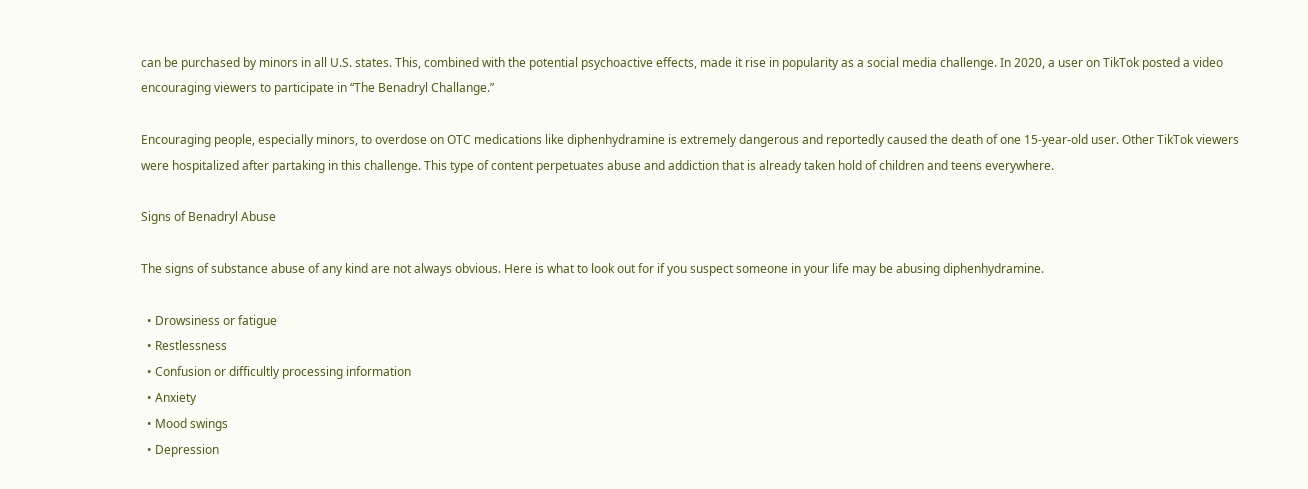can be purchased by minors in all U.S. states. This, combined with the potential psychoactive effects, made it rise in popularity as a social media challenge. In 2020, a user on TikTok posted a video encouraging viewers to participate in “The Benadryl Challange.”

Encouraging people, especially minors, to overdose on OTC medications like diphenhydramine is extremely dangerous and reportedly caused the death of one 15-year-old user. Other TikTok viewers were hospitalized after partaking in this challenge. This type of content perpetuates abuse and addiction that is already taken hold of children and teens everywhere.

Signs of Benadryl Abuse

The signs of substance abuse of any kind are not always obvious. Here is what to look out for if you suspect someone in your life may be abusing diphenhydramine.

  • Drowsiness or fatigue
  • Restlessness
  • Confusion or difficultly processing information
  • Anxiety
  • Mood swings
  • Depression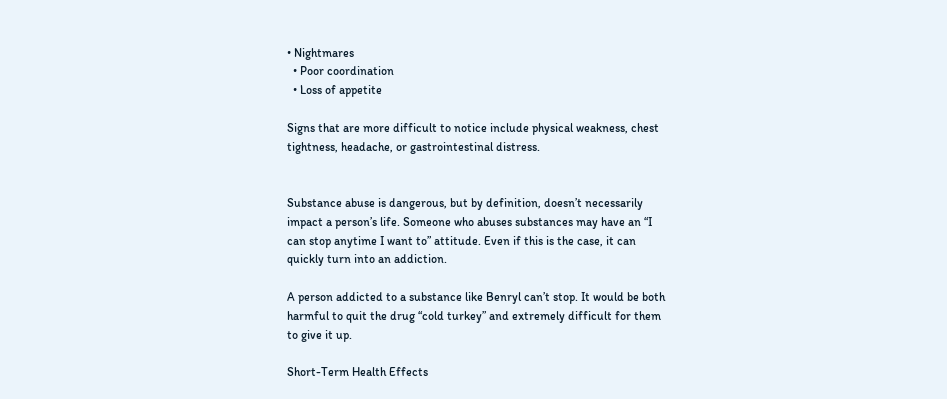• Nightmares
  • Poor coordination
  • Loss of appetite

Signs that are more difficult to notice include physical weakness, chest tightness, headache, or gastrointestinal distress.


Substance abuse is dangerous, but by definition, doesn’t necessarily impact a person’s life. Someone who abuses substances may have an “I can stop anytime I want to” attitude. Even if this is the case, it can quickly turn into an addiction.

A person addicted to a substance like Benryl can’t stop. It would be both harmful to quit the drug “cold turkey” and extremely difficult for them to give it up.

Short-Term Health Effects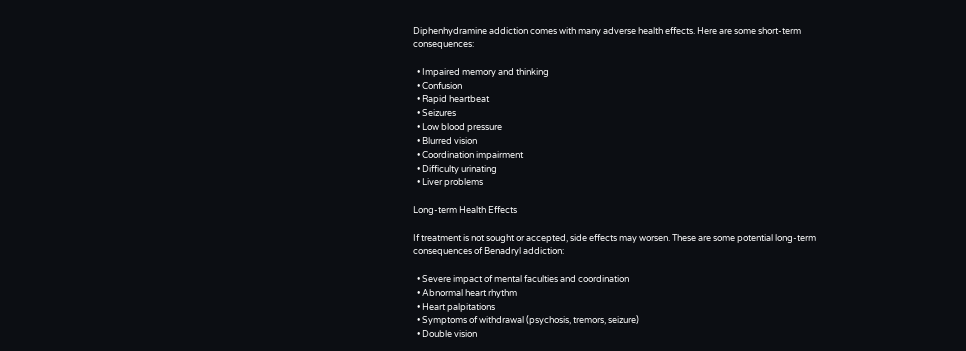Diphenhydramine addiction comes with many adverse health effects. Here are some short-term consequences:

  • Impaired memory and thinking
  • Confusion
  • Rapid heartbeat
  • Seizures
  • Low blood pressure
  • Blurred vision
  • Coordination impairment
  • Difficulty urinating
  • Liver problems

Long-term Health Effects

If treatment is not sought or accepted, side effects may worsen. These are some potential long-term consequences of Benadryl addiction:

  • Severe impact of mental faculties and coordination
  • Abnormal heart rhythm
  • Heart palpitations
  • Symptoms of withdrawal (psychosis, tremors, seizure)
  • Double vision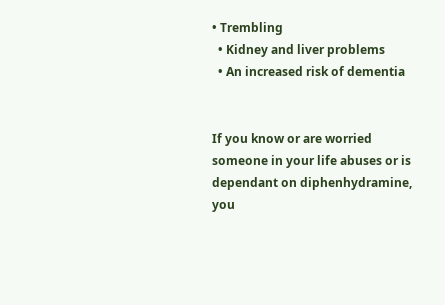• Trembling
  • Kidney and liver problems
  • An increased risk of dementia


If you know or are worried someone in your life abuses or is dependant on diphenhydramine, you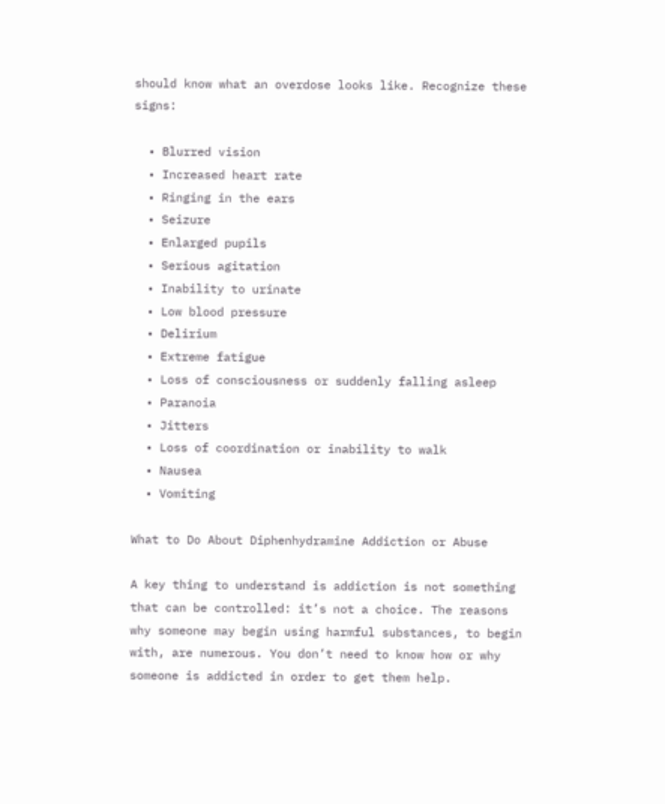should know what an overdose looks like. Recognize these signs:

  • Blurred vision
  • Increased heart rate
  • Ringing in the ears
  • Seizure
  • Enlarged pupils
  • Serious agitation
  • Inability to urinate
  • Low blood pressure
  • Delirium
  • Extreme fatigue
  • Loss of consciousness or suddenly falling asleep
  • Paranoia
  • Jitters
  • Loss of coordination or inability to walk
  • Nausea
  • Vomiting

What to Do About Diphenhydramine Addiction or Abuse

A key thing to understand is addiction is not something that can be controlled: it’s not a choice. The reasons why someone may begin using harmful substances, to begin with, are numerous. You don’t need to know how or why someone is addicted in order to get them help.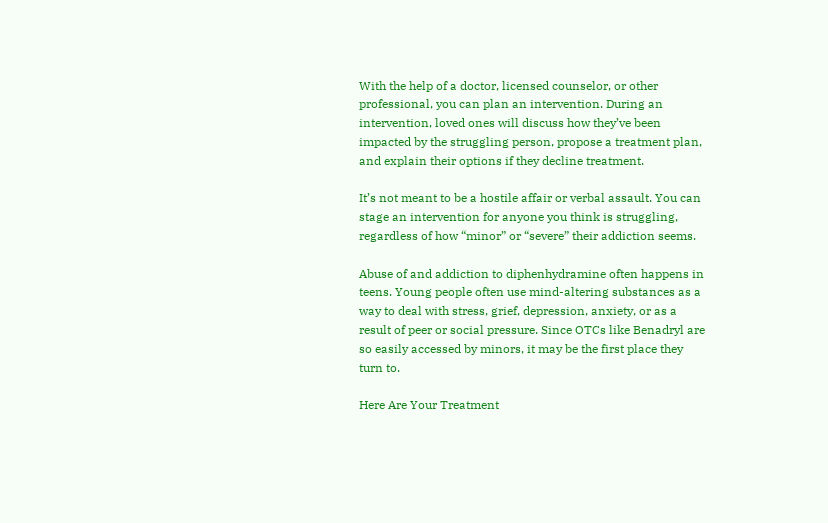With the help of a doctor, licensed counselor, or other professional, you can plan an intervention. During an intervention, loved ones will discuss how they’ve been impacted by the struggling person, propose a treatment plan, and explain their options if they decline treatment.

It’s not meant to be a hostile affair or verbal assault. You can stage an intervention for anyone you think is struggling, regardless of how “minor” or “severe” their addiction seems.

Abuse of and addiction to diphenhydramine often happens in teens. Young people often use mind-altering substances as a way to deal with stress, grief, depression, anxiety, or as a result of peer or social pressure. Since OTCs like Benadryl are so easily accessed by minors, it may be the first place they turn to.

Here Are Your Treatment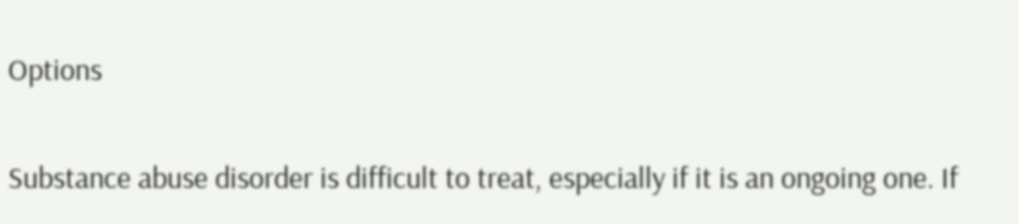Options

Substance abuse disorder is difficult to treat, especially if it is an ongoing one. If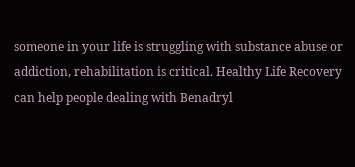someone in your life is struggling with substance abuse or addiction, rehabilitation is critical. Healthy Life Recovery can help people dealing with Benadryl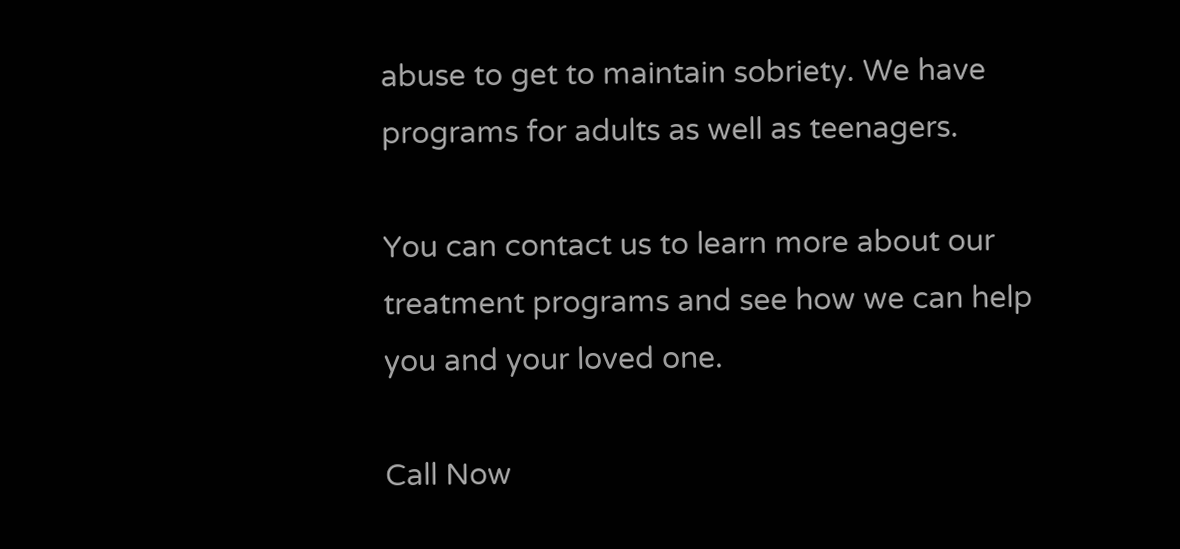abuse to get to maintain sobriety. We have programs for adults as well as teenagers.

You can contact us to learn more about our treatment programs and see how we can help you and your loved one.

Call Now